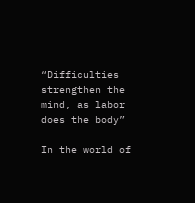“Difficulties strengthen the mind, as labor does the body”

In the world of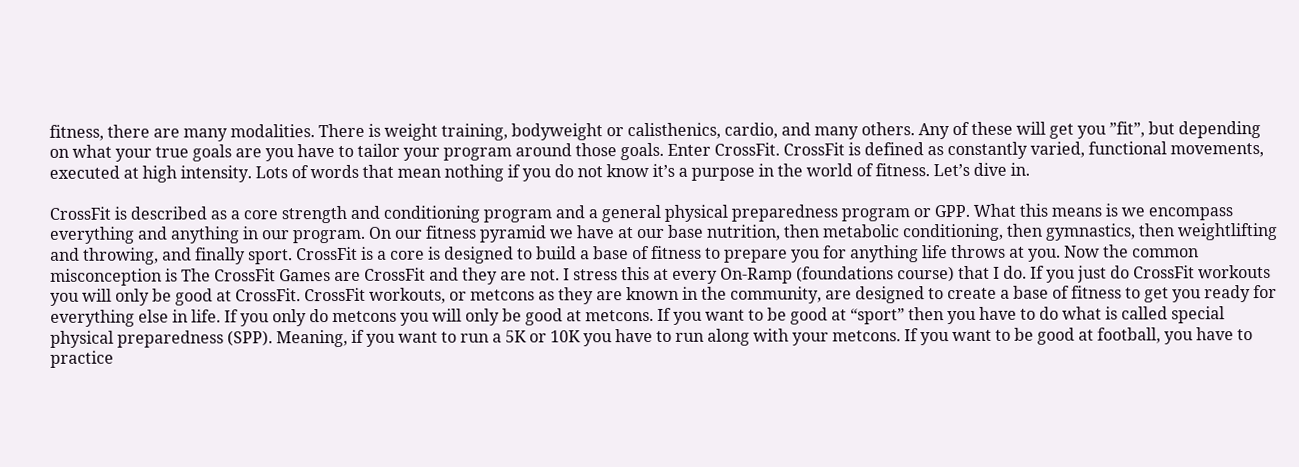fitness, there are many modalities. There is weight training, bodyweight or calisthenics, cardio, and many others. Any of these will get you ”fit”, but depending on what your true goals are you have to tailor your program around those goals. Enter CrossFit. CrossFit is defined as constantly varied, functional movements, executed at high intensity. Lots of words that mean nothing if you do not know it’s a purpose in the world of fitness. Let’s dive in.

CrossFit is described as a core strength and conditioning program and a general physical preparedness program or GPP. What this means is we encompass everything and anything in our program. On our fitness pyramid we have at our base nutrition, then metabolic conditioning, then gymnastics, then weightlifting and throwing, and finally sport. CrossFit is a core is designed to build a base of fitness to prepare you for anything life throws at you. Now the common misconception is The CrossFit Games are CrossFit and they are not. I stress this at every On-Ramp (foundations course) that I do. If you just do CrossFit workouts you will only be good at CrossFit. CrossFit workouts, or metcons as they are known in the community, are designed to create a base of fitness to get you ready for everything else in life. If you only do metcons you will only be good at metcons. If you want to be good at “sport” then you have to do what is called special physical preparedness (SPP). Meaning, if you want to run a 5K or 10K you have to run along with your metcons. If you want to be good at football, you have to practice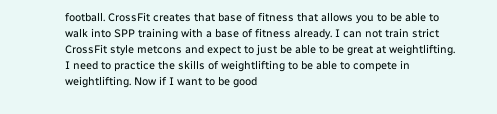football. CrossFit creates that base of fitness that allows you to be able to walk into SPP training with a base of fitness already. I can not train strict CrossFit style metcons and expect to just be able to be great at weightlifting. I need to practice the skills of weightlifting to be able to compete in weightlifting. Now if I want to be good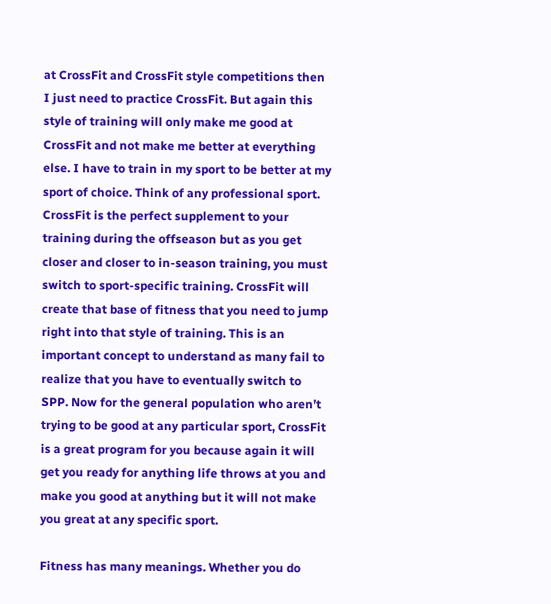at CrossFit and CrossFit style competitions then I just need to practice CrossFit. But again this style of training will only make me good at CrossFit and not make me better at everything else. I have to train in my sport to be better at my sport of choice. Think of any professional sport. CrossFit is the perfect supplement to your training during the offseason but as you get closer and closer to in-season training, you must switch to sport-specific training. CrossFit will create that base of fitness that you need to jump right into that style of training. This is an important concept to understand as many fail to realize that you have to eventually switch to SPP. Now for the general population who aren’t trying to be good at any particular sport, CrossFit is a great program for you because again it will get you ready for anything life throws at you and make you good at anything but it will not make you great at any specific sport.

Fitness has many meanings. Whether you do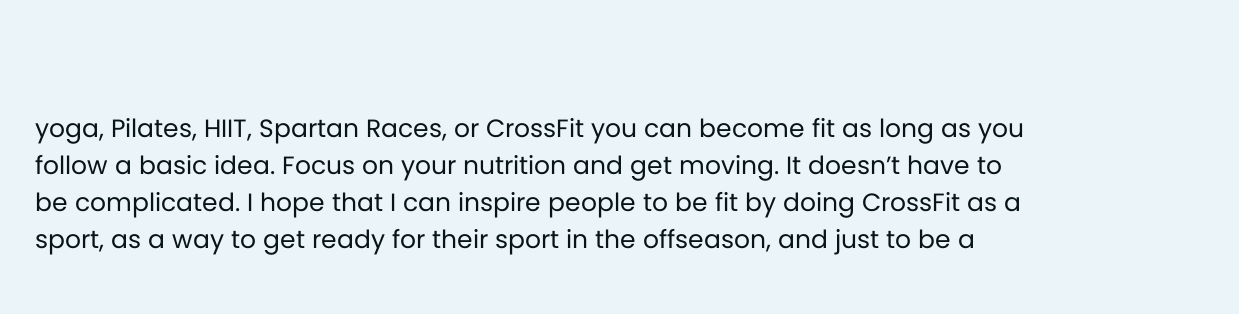yoga, Pilates, HIIT, Spartan Races, or CrossFit you can become fit as long as you follow a basic idea. Focus on your nutrition and get moving. It doesn’t have to be complicated. I hope that I can inspire people to be fit by doing CrossFit as a sport, as a way to get ready for their sport in the offseason, and just to be a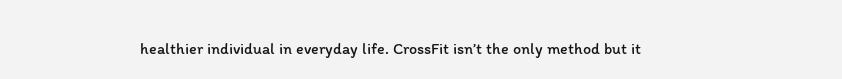healthier individual in everyday life. CrossFit isn’t the only method but it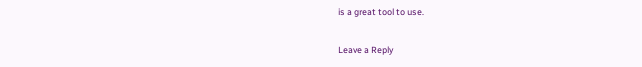is a great tool to use.

Leave a Reply